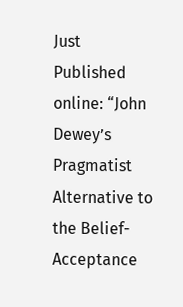Just Published online: “John Dewey’s Pragmatist Alternative to the Belief-Acceptance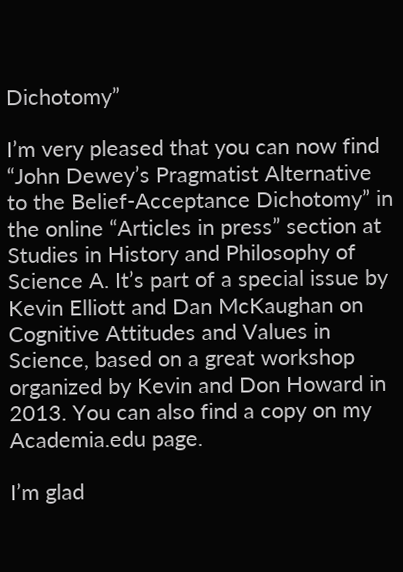Dichotomy”

I’m very pleased that you can now find “John Dewey’s Pragmatist Alternative to the Belief-Acceptance Dichotomy” in the online “Articles in press” section at Studies in History and Philosophy of Science A. It’s part of a special issue by Kevin Elliott and Dan McKaughan on Cognitive Attitudes and Values in Science, based on a great workshop organized by Kevin and Don Howard in 2013. You can also find a copy on my Academia.edu page.

I’m glad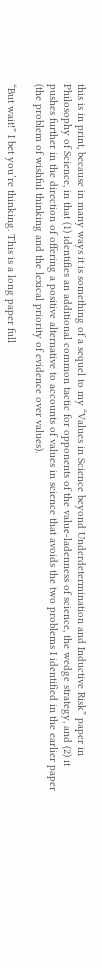this is in print, because in many ways it is something of a sequel to my “Values in Science beyond Underdetermination and Inductive Risk” paper in Philosophy of Science, in that (1) identifies an additional common tactic for opponents of the value-ladenness of science, the wedge strategy, and (2) it pushes further in the direction of offering a positive alternative to accounts of values in science that avoids the two problems I identified in the earlier paper (the problem of wishful thinking and the lexical priority of evidence over values).

“But wait!” I bet you’re thinking. This is a long paper full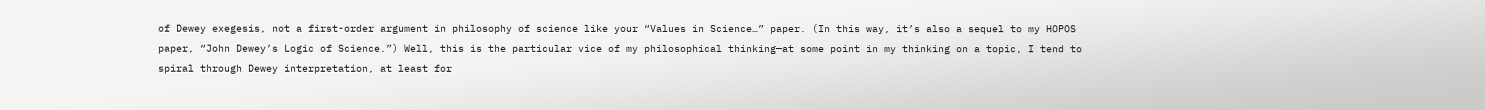of Dewey exegesis, not a first-order argument in philosophy of science like your “Values in Science…” paper. (In this way, it’s also a sequel to my HOPOS paper, “John Dewey’s Logic of Science.”) Well, this is the particular vice of my philosophical thinking—at some point in my thinking on a topic, I tend to spiral through Dewey interpretation, at least for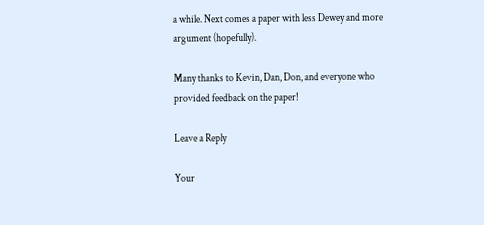a while. Next comes a paper with less Dewey and more argument (hopefully).

Many thanks to Kevin, Dan, Don, and everyone who provided feedback on the paper!

Leave a Reply

Your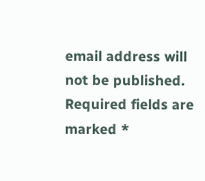email address will not be published. Required fields are marked *